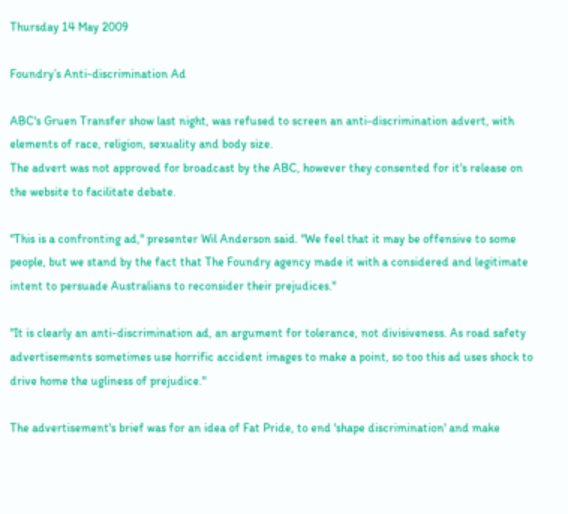Thursday 14 May 2009

Foundry’s Anti-discrimination Ad

ABC's Gruen Transfer show last night, was refused to screen an anti-discrimination advert, with elements of race, religion, sexuality and body size.
The advert was not approved for broadcast by the ABC, however they consented for it's release on the website to facilitate debate.

"This is a confronting ad," presenter Wil Anderson said. "We feel that it may be offensive to some people, but we stand by the fact that The Foundry agency made it with a considered and legitimate intent to persuade Australians to reconsider their prejudices."

"It is clearly an anti-discrimination ad, an argument for tolerance, not divisiveness. As road safety advertisements sometimes use horrific accident images to make a point, so too this ad uses shock to drive home the ugliness of prejudice."

The advertisement's brief was for an idea of Fat Pride, to end 'shape discrimination' and make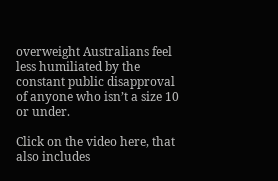overweight Australians feel less humiliated by the constant public disapproval of anyone who isn’t a size 10 or under.

Click on the video here, that also includes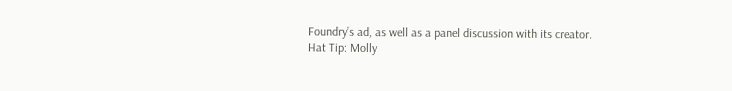Foundry’s ad, as well as a panel discussion with its creator.
Hat Tip: Molly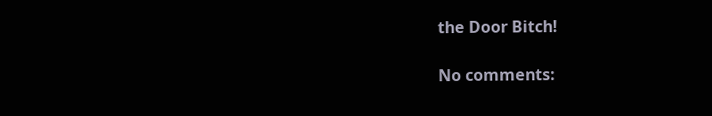the Door Bitch!

No comments: